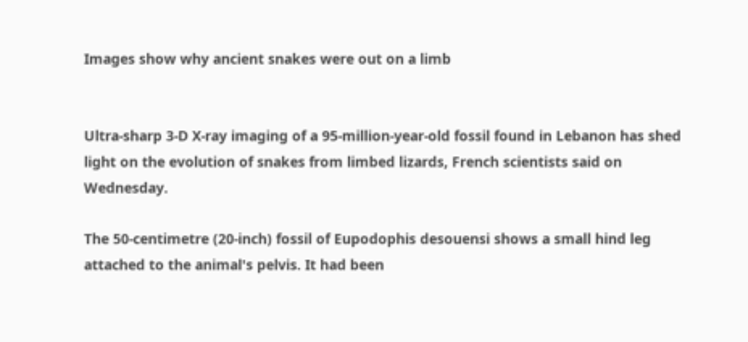Images show why ancient snakes were out on a limb


Ultra-sharp 3-D X-ray imaging of a 95-million-year-old fossil found in Lebanon has shed light on the evolution of snakes from limbed lizards, French scientists said on Wednesday.

The 50-centimetre (20-inch) fossil of Eupodophis desouensi shows a small hind leg attached to the animal's pelvis. It had been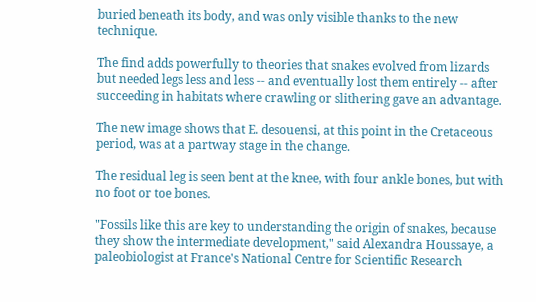buried beneath its body, and was only visible thanks to the new technique.

The find adds powerfully to theories that snakes evolved from lizards but needed legs less and less -- and eventually lost them entirely -- after succeeding in habitats where crawling or slithering gave an advantage.

The new image shows that E. desouensi, at this point in the Cretaceous period, was at a partway stage in the change.

The residual leg is seen bent at the knee, with four ankle bones, but with no foot or toe bones.

"Fossils like this are key to understanding the origin of snakes, because they show the intermediate development," said Alexandra Houssaye, a paleobiologist at France's National Centre for Scientific Research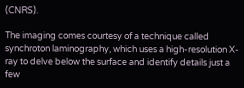(CNRS).

The imaging comes courtesy of a technique called synchroton laminography, which uses a high-resolution X-ray to delve below the surface and identify details just a few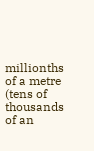millionths of a metre (tens of thousands of an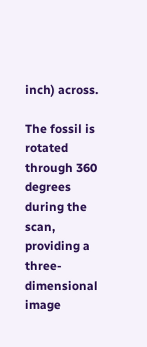inch) across.

The fossil is rotated through 360 degrees during the scan, providing a three-dimensional image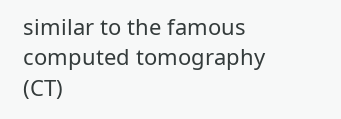similar to the famous computed tomography (CT)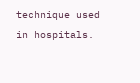technique used in hospitals.